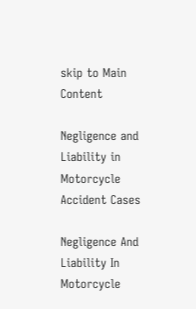skip to Main Content

Negligence and Liability in Motorcycle Accident Cases

Negligence And Liability In Motorcycle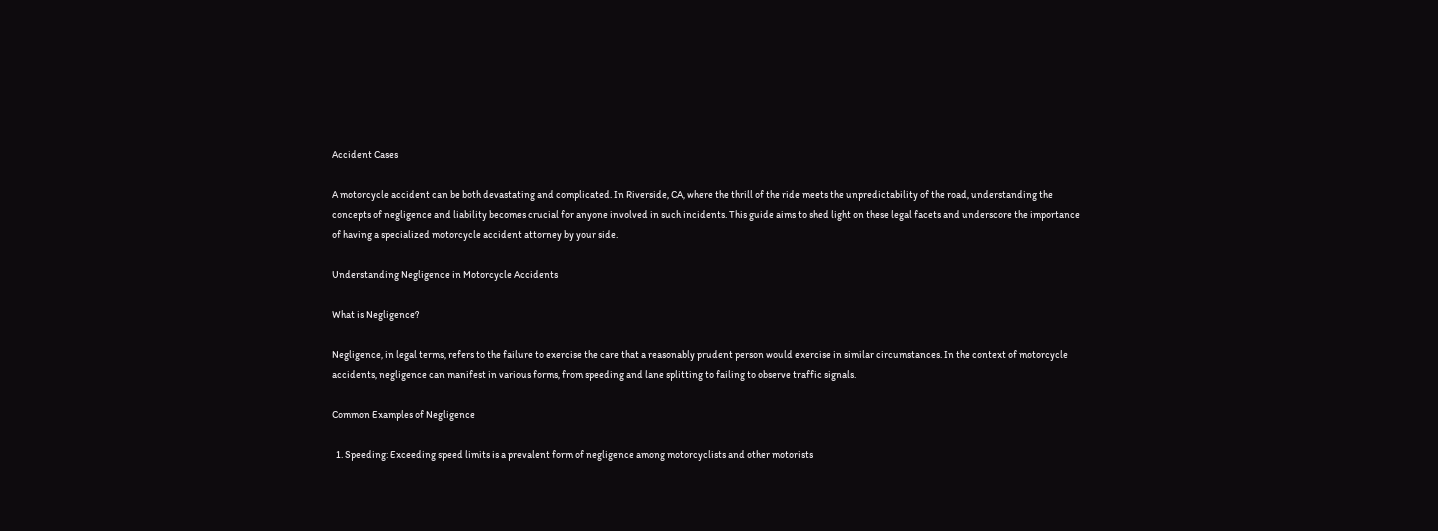Accident Cases

A motorcycle accident can be both devastating and complicated. In Riverside, CA, where the thrill of the ride meets the unpredictability of the road, understanding the concepts of negligence and liability becomes crucial for anyone involved in such incidents. This guide aims to shed light on these legal facets and underscore the importance of having a specialized motorcycle accident attorney by your side.

Understanding Negligence in Motorcycle Accidents

What is Negligence?

Negligence, in legal terms, refers to the failure to exercise the care that a reasonably prudent person would exercise in similar circumstances. In the context of motorcycle accidents, negligence can manifest in various forms, from speeding and lane splitting to failing to observe traffic signals.

Common Examples of Negligence

  1. Speeding: Exceeding speed limits is a prevalent form of negligence among motorcyclists and other motorists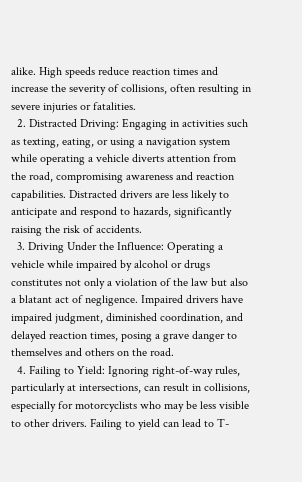alike. High speeds reduce reaction times and increase the severity of collisions, often resulting in severe injuries or fatalities.
  2. Distracted Driving: Engaging in activities such as texting, eating, or using a navigation system while operating a vehicle diverts attention from the road, compromising awareness and reaction capabilities. Distracted drivers are less likely to anticipate and respond to hazards, significantly raising the risk of accidents.
  3. Driving Under the Influence: Operating a vehicle while impaired by alcohol or drugs constitutes not only a violation of the law but also a blatant act of negligence. Impaired drivers have impaired judgment, diminished coordination, and delayed reaction times, posing a grave danger to themselves and others on the road.
  4. Failing to Yield: Ignoring right-of-way rules, particularly at intersections, can result in collisions, especially for motorcyclists who may be less visible to other drivers. Failing to yield can lead to T-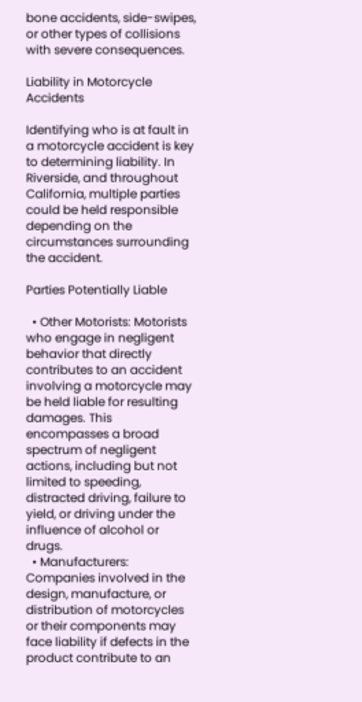bone accidents, side-swipes, or other types of collisions with severe consequences.

Liability in Motorcycle Accidents

Identifying who is at fault in a motorcycle accident is key to determining liability. In Riverside, and throughout California, multiple parties could be held responsible depending on the circumstances surrounding the accident.

Parties Potentially Liable

  • Other Motorists: Motorists who engage in negligent behavior that directly contributes to an accident involving a motorcycle may be held liable for resulting damages. This encompasses a broad spectrum of negligent actions, including but not limited to speeding, distracted driving, failure to yield, or driving under the influence of alcohol or drugs.
  • Manufacturers: Companies involved in the design, manufacture, or distribution of motorcycles or their components may face liability if defects in the product contribute to an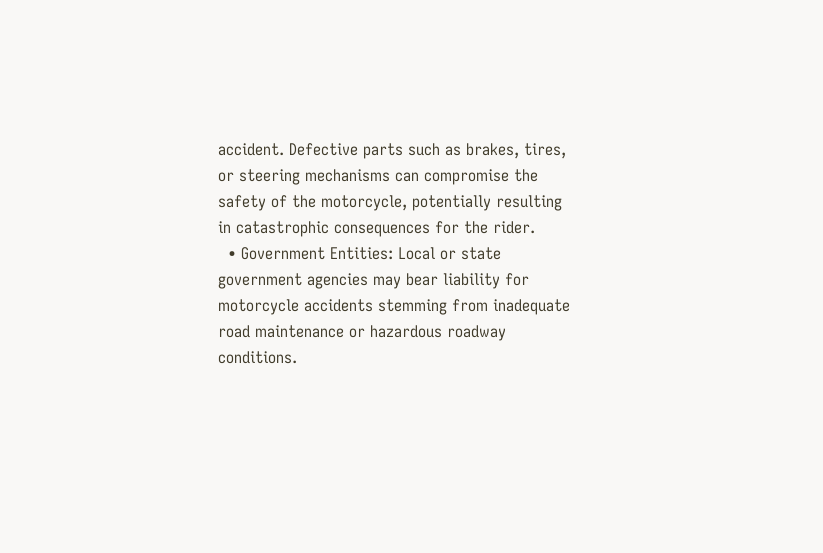accident. Defective parts such as brakes, tires, or steering mechanisms can compromise the safety of the motorcycle, potentially resulting in catastrophic consequences for the rider.
  • Government Entities: Local or state government agencies may bear liability for motorcycle accidents stemming from inadequate road maintenance or hazardous roadway conditions.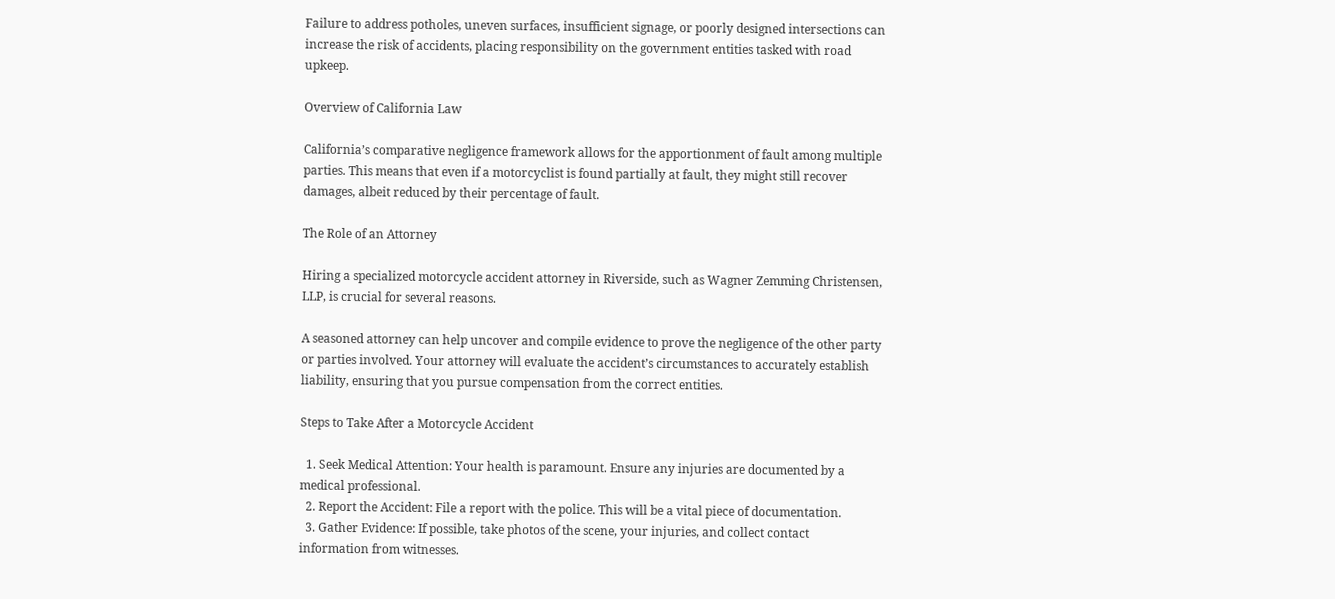Failure to address potholes, uneven surfaces, insufficient signage, or poorly designed intersections can increase the risk of accidents, placing responsibility on the government entities tasked with road upkeep.

Overview of California Law

California’s comparative negligence framework allows for the apportionment of fault among multiple parties. This means that even if a motorcyclist is found partially at fault, they might still recover damages, albeit reduced by their percentage of fault.

The Role of an Attorney

Hiring a specialized motorcycle accident attorney in Riverside, such as Wagner Zemming Christensen, LLP, is crucial for several reasons.

A seasoned attorney can help uncover and compile evidence to prove the negligence of the other party or parties involved. Your attorney will evaluate the accident’s circumstances to accurately establish liability, ensuring that you pursue compensation from the correct entities.

Steps to Take After a Motorcycle Accident

  1. Seek Medical Attention: Your health is paramount. Ensure any injuries are documented by a medical professional.
  2. Report the Accident: File a report with the police. This will be a vital piece of documentation.
  3. Gather Evidence: If possible, take photos of the scene, your injuries, and collect contact information from witnesses.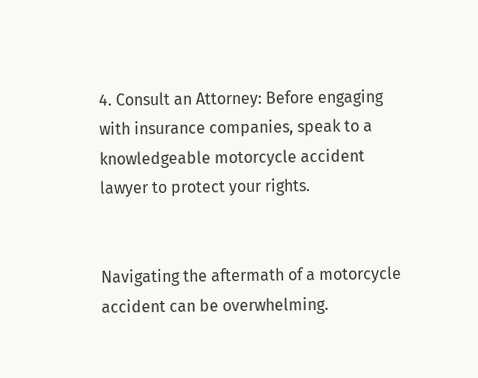4. Consult an Attorney: Before engaging with insurance companies, speak to a knowledgeable motorcycle accident lawyer to protect your rights.


Navigating the aftermath of a motorcycle accident can be overwhelming.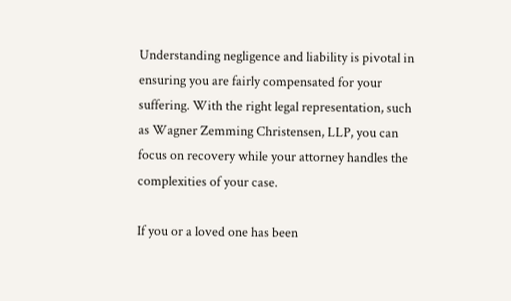Understanding negligence and liability is pivotal in ensuring you are fairly compensated for your suffering. With the right legal representation, such as Wagner Zemming Christensen, LLP, you can focus on recovery while your attorney handles the complexities of your case.

If you or a loved one has been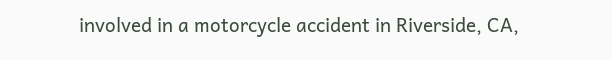involved in a motorcycle accident in Riverside, CA,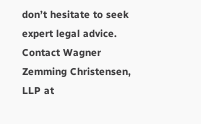don’t hesitate to seek expert legal advice. Contact Wagner Zemming Christensen, LLP at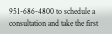951-686-4800 to schedule a consultation and take the first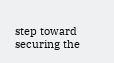step toward securing the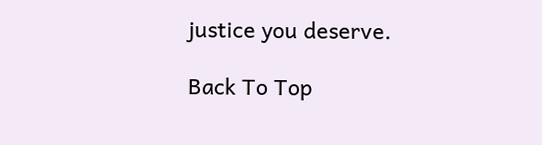justice you deserve.

Back To Top